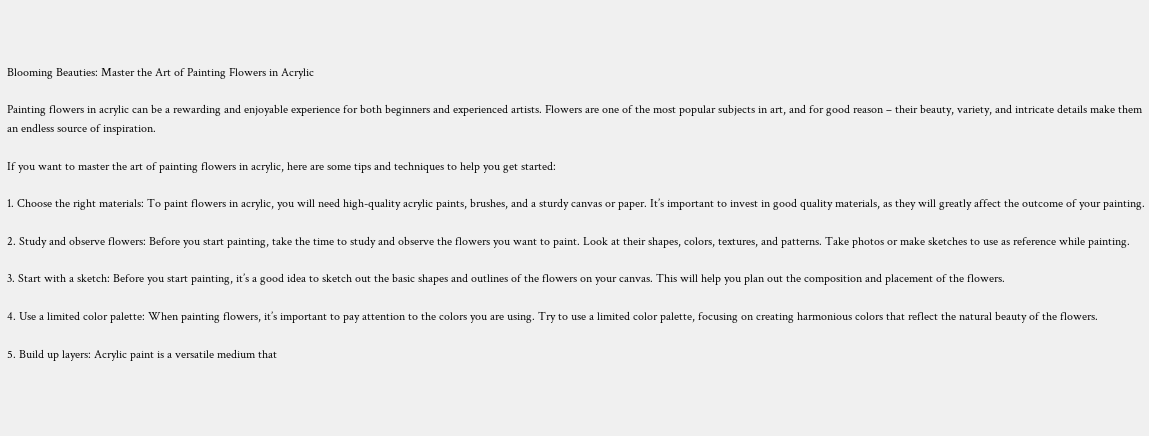Blooming Beauties: Master the Art of Painting Flowers in Acrylic

Painting flowers in acrylic can be a rewarding and enjoyable experience for both beginners and experienced artists. Flowers are one of the most popular subjects in art, and for good reason – their beauty, variety, and intricate details make them an endless source of inspiration.

If you want to master the art of painting flowers in acrylic, here are some tips and techniques to help you get started:

1. Choose the right materials: To paint flowers in acrylic, you will need high-quality acrylic paints, brushes, and a sturdy canvas or paper. It’s important to invest in good quality materials, as they will greatly affect the outcome of your painting.

2. Study and observe flowers: Before you start painting, take the time to study and observe the flowers you want to paint. Look at their shapes, colors, textures, and patterns. Take photos or make sketches to use as reference while painting.

3. Start with a sketch: Before you start painting, it’s a good idea to sketch out the basic shapes and outlines of the flowers on your canvas. This will help you plan out the composition and placement of the flowers.

4. Use a limited color palette: When painting flowers, it’s important to pay attention to the colors you are using. Try to use a limited color palette, focusing on creating harmonious colors that reflect the natural beauty of the flowers.

5. Build up layers: Acrylic paint is a versatile medium that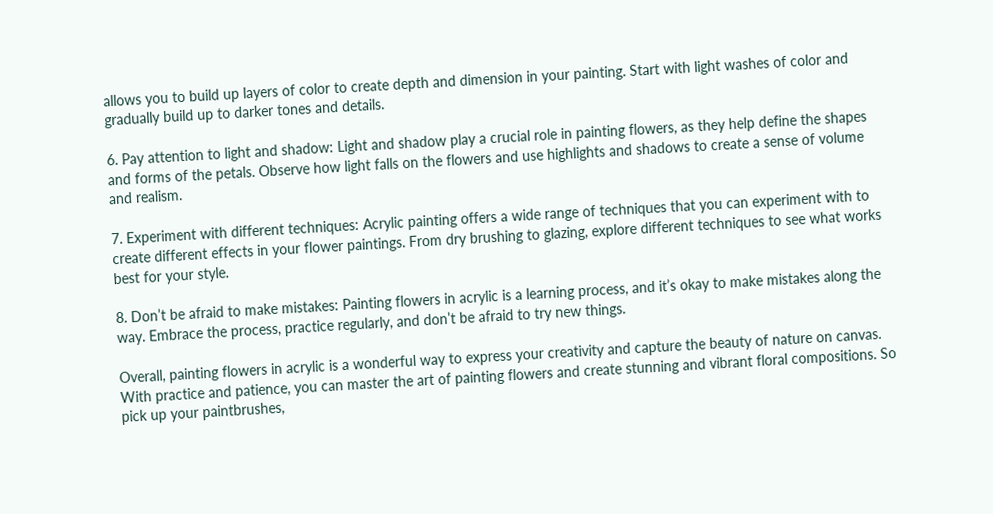allows you to build up layers of color to create depth and dimension in your painting. Start with light washes of color and gradually build up to darker tones and details.

6. Pay attention to light and shadow: Light and shadow play a crucial role in painting flowers, as they help define the shapes and forms of the petals. Observe how light falls on the flowers and use highlights and shadows to create a sense of volume and realism.

7. Experiment with different techniques: Acrylic painting offers a wide range of techniques that you can experiment with to create different effects in your flower paintings. From dry brushing to glazing, explore different techniques to see what works best for your style.

8. Don’t be afraid to make mistakes: Painting flowers in acrylic is a learning process, and it’s okay to make mistakes along the way. Embrace the process, practice regularly, and don’t be afraid to try new things.

Overall, painting flowers in acrylic is a wonderful way to express your creativity and capture the beauty of nature on canvas. With practice and patience, you can master the art of painting flowers and create stunning and vibrant floral compositions. So pick up your paintbrushes,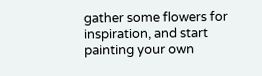gather some flowers for inspiration, and start painting your own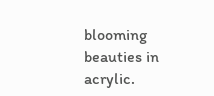blooming beauties in acrylic.